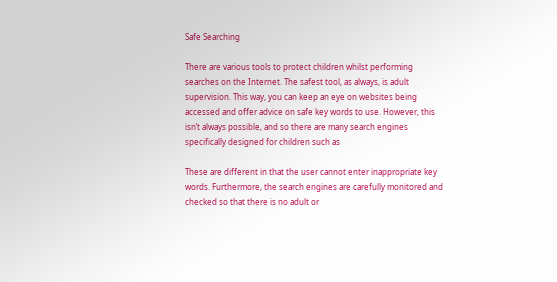Safe Searching

There are various tools to protect children whilst performing searches on the Internet. The safest tool, as always, is adult supervision. This way, you can keep an eye on websites being accessed and offer advice on safe key words to use. However, this isn’t always possible, and so there are many search engines specifically designed for children such as

These are different in that the user cannot enter inappropriate key words. Furthermore, the search engines are carefully monitored and checked so that there is no adult or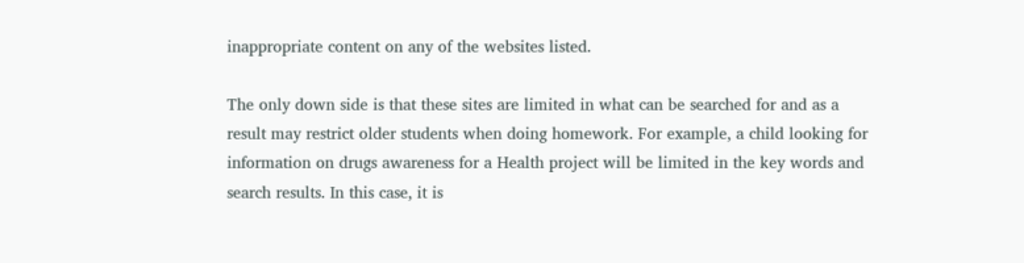inappropriate content on any of the websites listed.

The only down side is that these sites are limited in what can be searched for and as a result may restrict older students when doing homework. For example, a child looking for information on drugs awareness for a Health project will be limited in the key words and search results. In this case, it is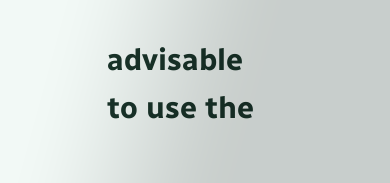advisable to use the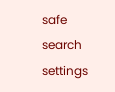safe search settings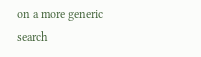on a more generic search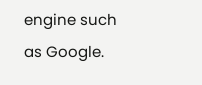engine such as Google.